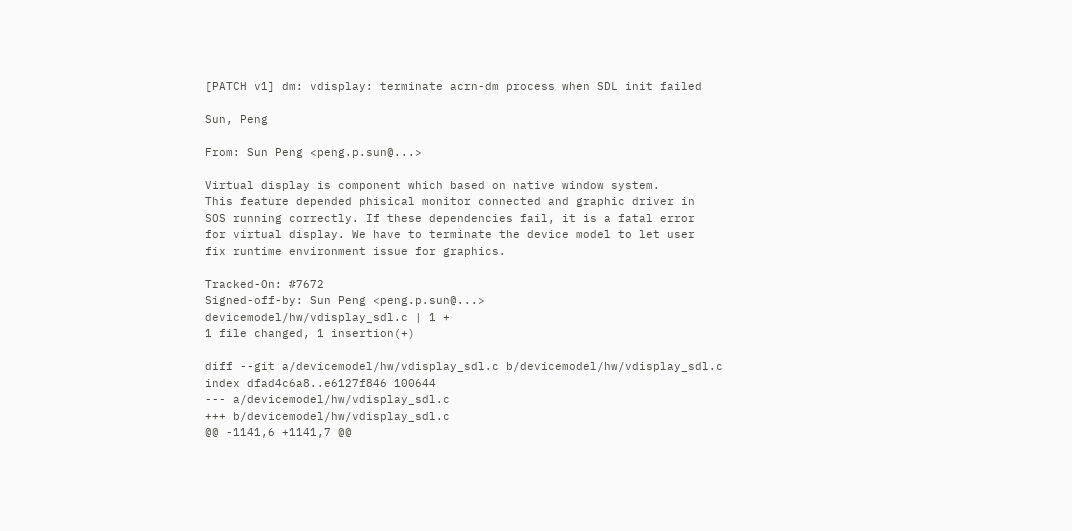[PATCH v1] dm: vdisplay: terminate acrn-dm process when SDL init failed

Sun, Peng

From: Sun Peng <peng.p.sun@...>

Virtual display is component which based on native window system.
This feature depended phisical monitor connected and graphic driver in
SOS running correctly. If these dependencies fail, it is a fatal error
for virtual display. We have to terminate the device model to let user
fix runtime environment issue for graphics.

Tracked-On: #7672
Signed-off-by: Sun Peng <peng.p.sun@...>
devicemodel/hw/vdisplay_sdl.c | 1 +
1 file changed, 1 insertion(+)

diff --git a/devicemodel/hw/vdisplay_sdl.c b/devicemodel/hw/vdisplay_sdl.c
index dfad4c6a8..e6127f846 100644
--- a/devicemodel/hw/vdisplay_sdl.c
+++ b/devicemodel/hw/vdisplay_sdl.c
@@ -1141,6 +1141,7 @@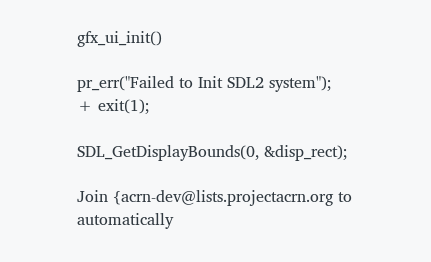gfx_ui_init()

pr_err("Failed to Init SDL2 system");
+ exit(1);

SDL_GetDisplayBounds(0, &disp_rect);

Join {acrn-dev@lists.projectacrn.org to automatically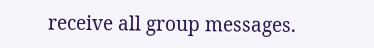receive all group messages.